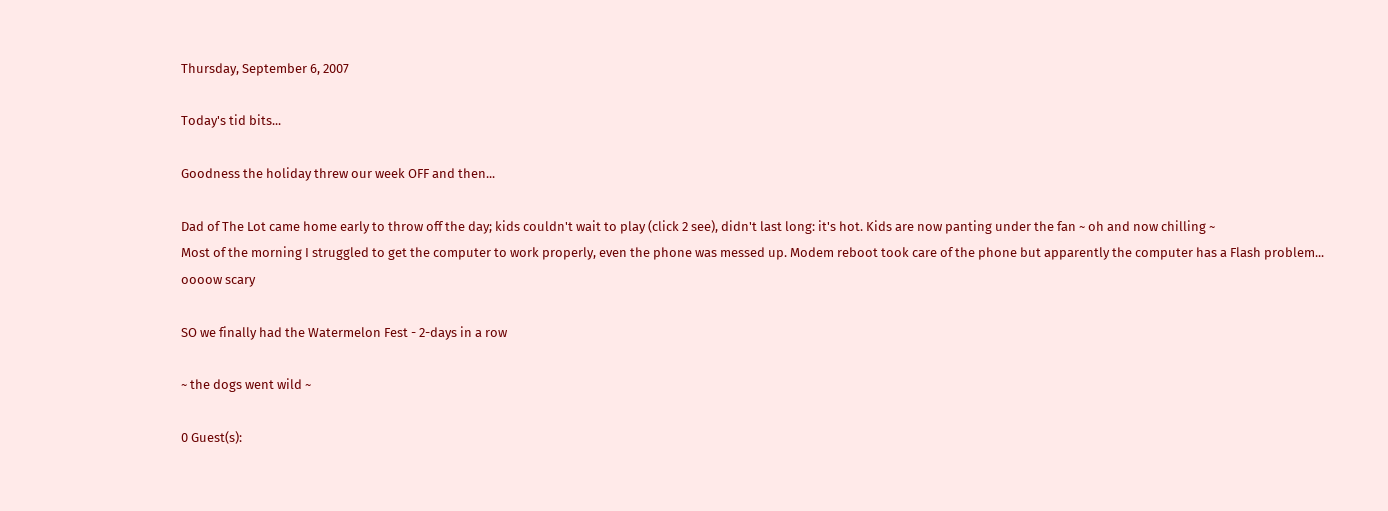Thursday, September 6, 2007

Today's tid bits...

Goodness the holiday threw our week OFF and then...

Dad of The Lot came home early to throw off the day; kids couldn't wait to play (click 2 see), didn't last long: it's hot. Kids are now panting under the fan ~ oh and now chilling ~
Most of the morning I struggled to get the computer to work properly, even the phone was messed up. Modem reboot took care of the phone but apparently the computer has a Flash problem... oooow scary

SO we finally had the Watermelon Fest - 2-days in a row

~ the dogs went wild ~

0 Guest(s):